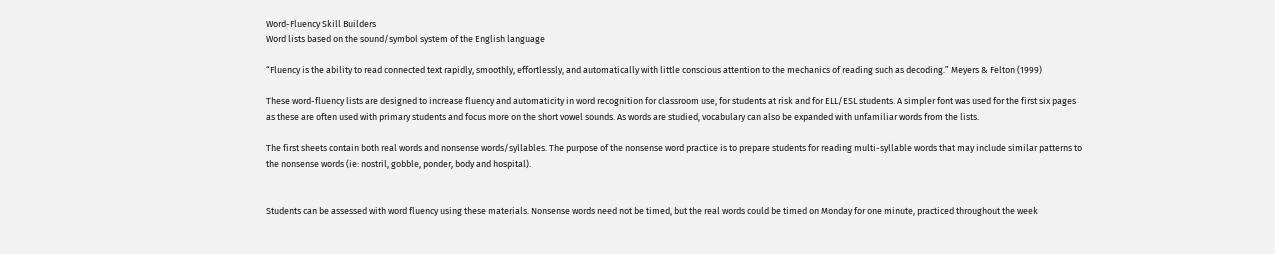Word-Fluency Skill Builders
Word lists based on the sound/symbol system of the English language

“Fluency is the ability to read connected text rapidly, smoothly, effortlessly, and automatically with little conscious attention to the mechanics of reading such as decoding.” Meyers & Felton (1999)

These word-fluency lists are designed to increase fluency and automaticity in word recognition for classroom use, for students at risk and for ELL/ESL students. A simpler font was used for the first six pages as these are often used with primary students and focus more on the short vowel sounds. As words are studied, vocabulary can also be expanded with unfamiliar words from the lists.

The first sheets contain both real words and nonsense words/syllables. The purpose of the nonsense word practice is to prepare students for reading multi-syllable words that may include similar patterns to the nonsense words (ie: nostril, gobble, ponder, body and hospital).


Students can be assessed with word fluency using these materials. Nonsense words need not be timed, but the real words could be timed on Monday for one minute, practiced throughout the week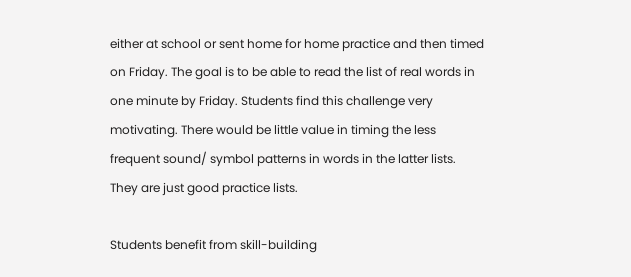either at school or sent home for home practice and then timed on Friday. The goal is to be able to read the list of real words in one minute by Friday. Students find this challenge very motivating. There would be little value in timing the less frequent sound/ symbol patterns in words in the latter lists. They are just good practice lists.

Students benefit from skill-building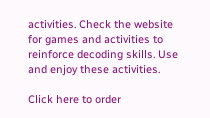activities. Check the website for games and activities to reinforce decoding skills. Use and enjoy these activities.

Click here to order